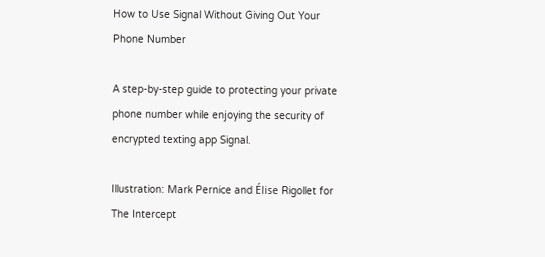How to Use Signal Without Giving Out Your Phone Number

A step-by-step guide to protecting your private phone number while enjoying the security of encrypted texting app Signal.

Illustration: Mark Pernice and Élise Rigollet for The Intercept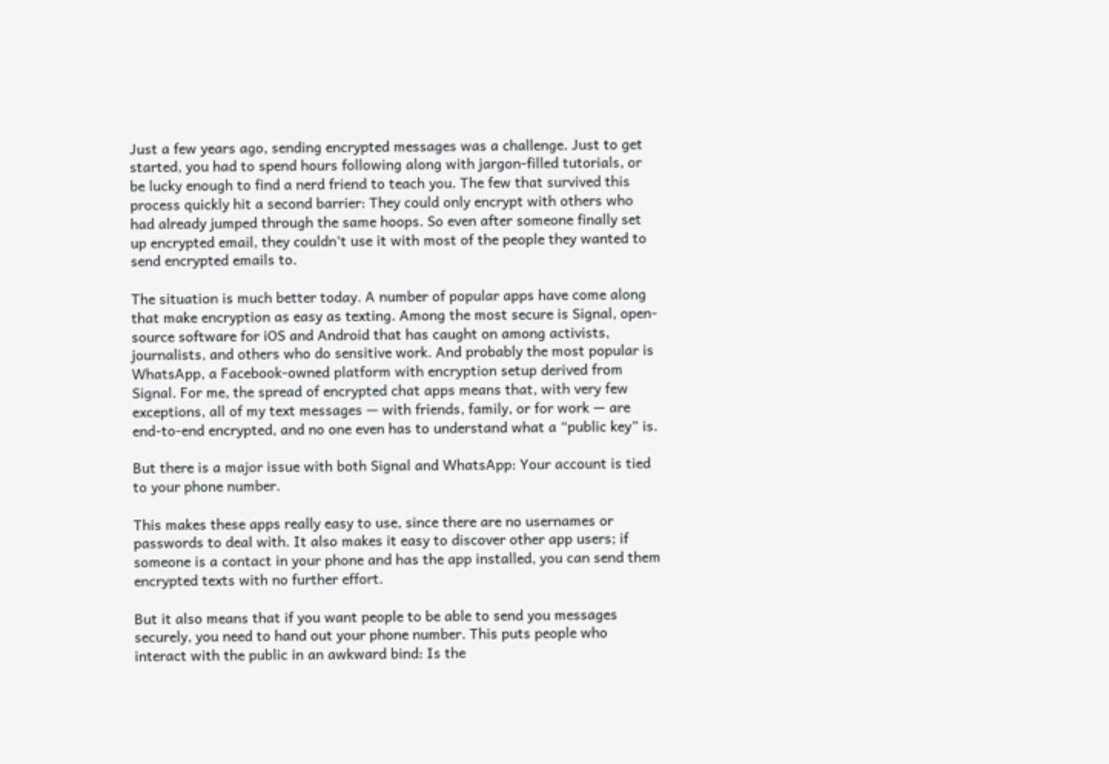Just a few years ago, sending encrypted messages was a challenge. Just to get started, you had to spend hours following along with jargon-filled tutorials, or be lucky enough to find a nerd friend to teach you. The few that survived this process quickly hit a second barrier: They could only encrypt with others who had already jumped through the same hoops. So even after someone finally set up encrypted email, they couldn’t use it with most of the people they wanted to send encrypted emails to.

The situation is much better today. A number of popular apps have come along that make encryption as easy as texting. Among the most secure is Signal, open-source software for iOS and Android that has caught on among activists, journalists, and others who do sensitive work. And probably the most popular is WhatsApp, a Facebook-owned platform with encryption setup derived from Signal. For me, the spread of encrypted chat apps means that, with very few exceptions, all of my text messages — with friends, family, or for work — are end-to-end encrypted, and no one even has to understand what a “public key” is.

But there is a major issue with both Signal and WhatsApp: Your account is tied to your phone number.

This makes these apps really easy to use, since there are no usernames or passwords to deal with. It also makes it easy to discover other app users; if someone is a contact in your phone and has the app installed, you can send them encrypted texts with no further effort.

But it also means that if you want people to be able to send you messages securely, you need to hand out your phone number. This puts people who interact with the public in an awkward bind: Is the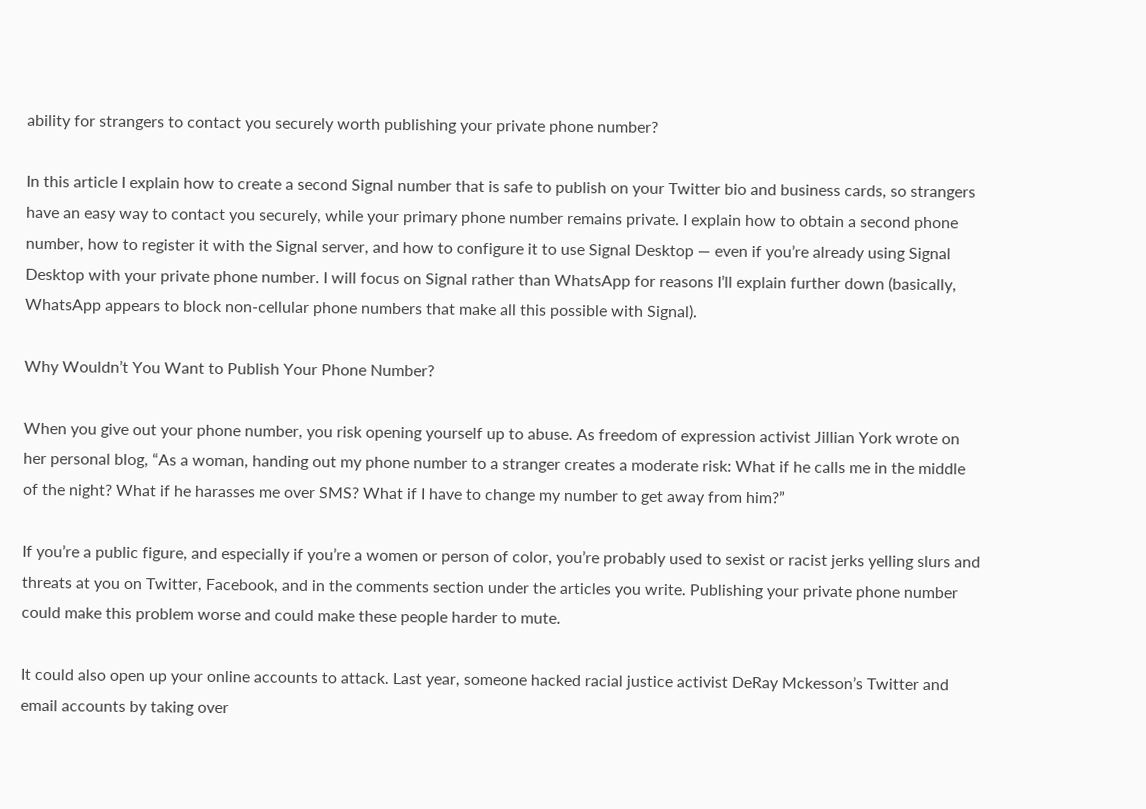ability for strangers to contact you securely worth publishing your private phone number?

In this article I explain how to create a second Signal number that is safe to publish on your Twitter bio and business cards, so strangers have an easy way to contact you securely, while your primary phone number remains private. I explain how to obtain a second phone number, how to register it with the Signal server, and how to configure it to use Signal Desktop — even if you’re already using Signal Desktop with your private phone number. I will focus on Signal rather than WhatsApp for reasons I’ll explain further down (basically, WhatsApp appears to block non-cellular phone numbers that make all this possible with Signal).

Why Wouldn’t You Want to Publish Your Phone Number?

When you give out your phone number, you risk opening yourself up to abuse. As freedom of expression activist Jillian York wrote on her personal blog, “As a woman, handing out my phone number to a stranger creates a moderate risk: What if he calls me in the middle of the night? What if he harasses me over SMS? What if I have to change my number to get away from him?”

If you’re a public figure, and especially if you’re a women or person of color, you’re probably used to sexist or racist jerks yelling slurs and threats at you on Twitter, Facebook, and in the comments section under the articles you write. Publishing your private phone number could make this problem worse and could make these people harder to mute.

It could also open up your online accounts to attack. Last year, someone hacked racial justice activist DeRay Mckesson’s Twitter and email accounts by taking over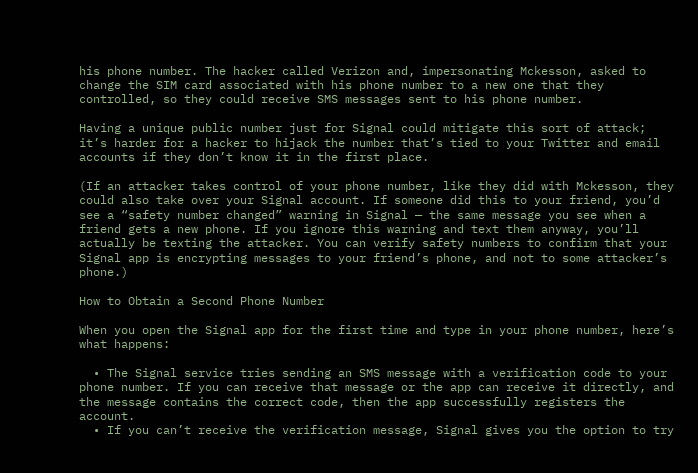his phone number. The hacker called Verizon and, impersonating Mckesson, asked to change the SIM card associated with his phone number to a new one that they controlled, so they could receive SMS messages sent to his phone number.

Having a unique public number just for Signal could mitigate this sort of attack; it’s harder for a hacker to hijack the number that’s tied to your Twitter and email accounts if they don’t know it in the first place.

(If an attacker takes control of your phone number, like they did with Mckesson, they could also take over your Signal account. If someone did this to your friend, you’d see a “safety number changed” warning in Signal — the same message you see when a friend gets a new phone. If you ignore this warning and text them anyway, you’ll actually be texting the attacker. You can verify safety numbers to confirm that your Signal app is encrypting messages to your friend’s phone, and not to some attacker’s phone.)

How to Obtain a Second Phone Number

When you open the Signal app for the first time and type in your phone number, here’s what happens:

  • The Signal service tries sending an SMS message with a verification code to your phone number. If you can receive that message or the app can receive it directly, and the message contains the correct code, then the app successfully registers the account.
  • If you can’t receive the verification message, Signal gives you the option to try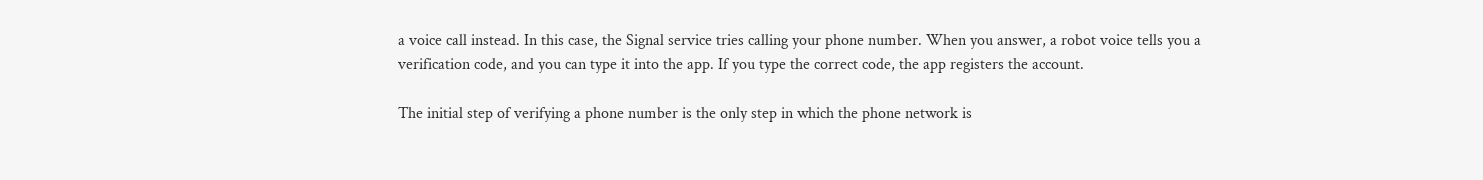a voice call instead. In this case, the Signal service tries calling your phone number. When you answer, a robot voice tells you a verification code, and you can type it into the app. If you type the correct code, the app registers the account.

The initial step of verifying a phone number is the only step in which the phone network is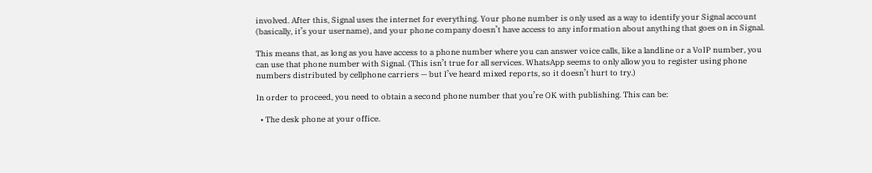involved. After this, Signal uses the internet for everything. Your phone number is only used as a way to identify your Signal account (basically, it’s your username), and your phone company doesn’t have access to any information about anything that goes on in Signal.

This means that, as long as you have access to a phone number where you can answer voice calls, like a landline or a VoIP number, you can use that phone number with Signal. (This isn’t true for all services. WhatsApp seems to only allow you to register using phone numbers distributed by cellphone carriers — but I’ve heard mixed reports, so it doesn’t hurt to try.)

In order to proceed, you need to obtain a second phone number that you’re OK with publishing. This can be:

  • The desk phone at your office.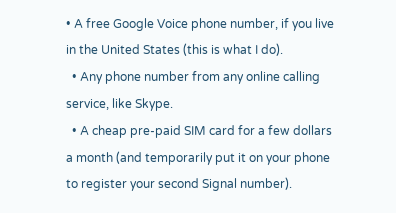• A free Google Voice phone number, if you live in the United States (this is what I do).
  • Any phone number from any online calling service, like Skype.
  • A cheap pre-paid SIM card for a few dollars a month (and temporarily put it on your phone to register your second Signal number).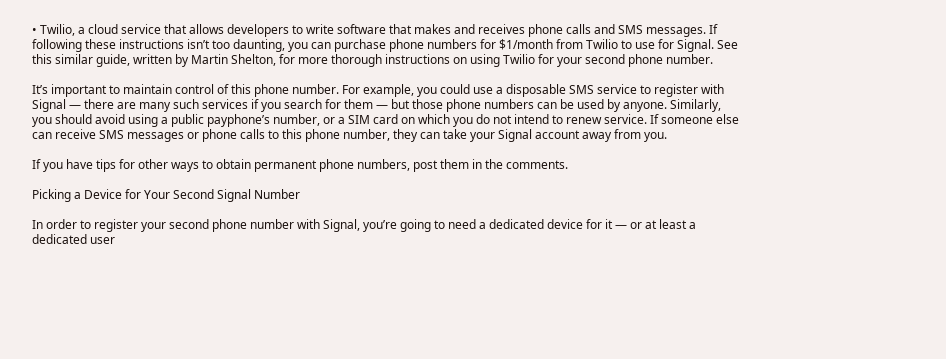• Twilio, a cloud service that allows developers to write software that makes and receives phone calls and SMS messages. If following these instructions isn’t too daunting, you can purchase phone numbers for $1/month from Twilio to use for Signal. See this similar guide, written by Martin Shelton, for more thorough instructions on using Twilio for your second phone number.

It’s important to maintain control of this phone number. For example, you could use a disposable SMS service to register with Signal — there are many such services if you search for them — but those phone numbers can be used by anyone. Similarly, you should avoid using a public payphone’s number, or a SIM card on which you do not intend to renew service. If someone else can receive SMS messages or phone calls to this phone number, they can take your Signal account away from you.

If you have tips for other ways to obtain permanent phone numbers, post them in the comments.

Picking a Device for Your Second Signal Number

In order to register your second phone number with Signal, you’re going to need a dedicated device for it — or at least a dedicated user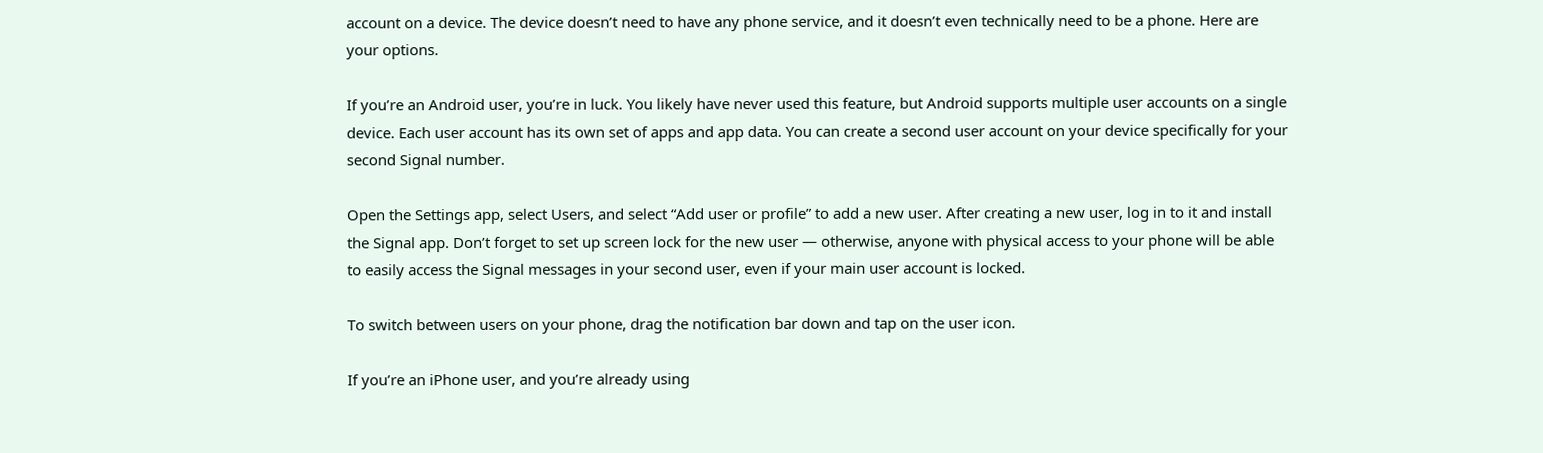account on a device. The device doesn’t need to have any phone service, and it doesn’t even technically need to be a phone. Here are your options.

If you’re an Android user, you’re in luck. You likely have never used this feature, but Android supports multiple user accounts on a single device. Each user account has its own set of apps and app data. You can create a second user account on your device specifically for your second Signal number.

Open the Settings app, select Users, and select “Add user or profile” to add a new user. After creating a new user, log in to it and install the Signal app. Don’t forget to set up screen lock for the new user — otherwise, anyone with physical access to your phone will be able to easily access the Signal messages in your second user, even if your main user account is locked.

To switch between users on your phone, drag the notification bar down and tap on the user icon.

If you’re an iPhone user, and you’re already using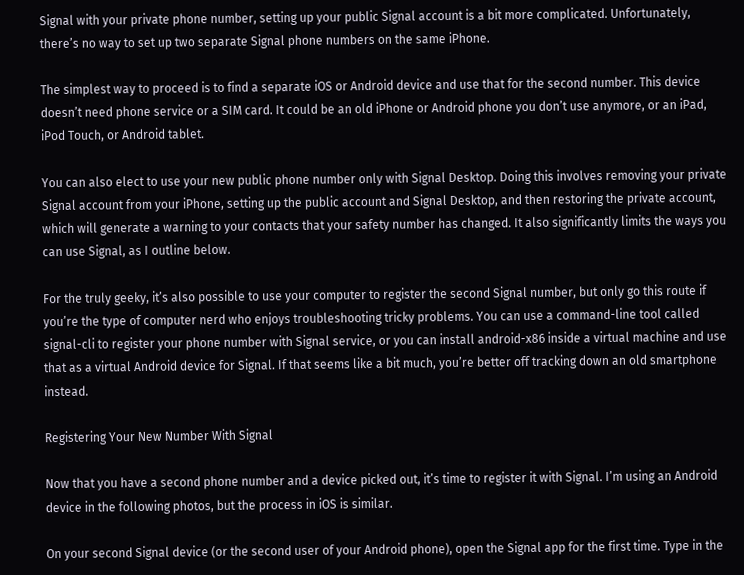Signal with your private phone number, setting up your public Signal account is a bit more complicated. Unfortunately, there’s no way to set up two separate Signal phone numbers on the same iPhone.

The simplest way to proceed is to find a separate iOS or Android device and use that for the second number. This device doesn’t need phone service or a SIM card. It could be an old iPhone or Android phone you don’t use anymore, or an iPad, iPod Touch, or Android tablet.

You can also elect to use your new public phone number only with Signal Desktop. Doing this involves removing your private Signal account from your iPhone, setting up the public account and Signal Desktop, and then restoring the private account, which will generate a warning to your contacts that your safety number has changed. It also significantly limits the ways you can use Signal, as I outline below.

For the truly geeky, it’s also possible to use your computer to register the second Signal number, but only go this route if you’re the type of computer nerd who enjoys troubleshooting tricky problems. You can use a command-line tool called signal-cli to register your phone number with Signal service, or you can install android-x86 inside a virtual machine and use that as a virtual Android device for Signal. If that seems like a bit much, you’re better off tracking down an old smartphone instead.

Registering Your New Number With Signal

Now that you have a second phone number and a device picked out, it’s time to register it with Signal. I’m using an Android device in the following photos, but the process in iOS is similar.

On your second Signal device (or the second user of your Android phone), open the Signal app for the first time. Type in the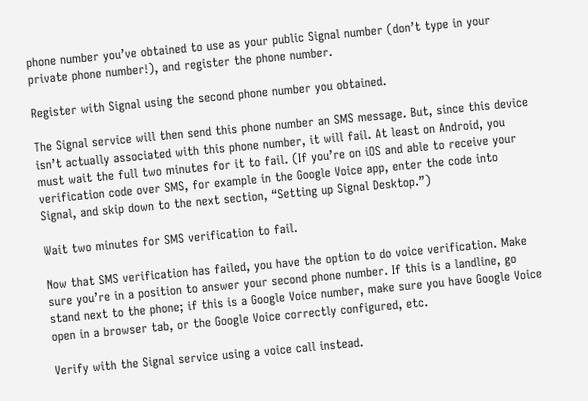phone number you’ve obtained to use as your public Signal number (don’t type in your private phone number!), and register the phone number.

Register with Signal using the second phone number you obtained.

The Signal service will then send this phone number an SMS message. But, since this device isn’t actually associated with this phone number, it will fail. At least on Android, you must wait the full two minutes for it to fail. (If you’re on iOS and able to receive your verification code over SMS, for example in the Google Voice app, enter the code into Signal, and skip down to the next section, “Setting up Signal Desktop.”)

Wait two minutes for SMS verification to fail.

Now that SMS verification has failed, you have the option to do voice verification. Make sure you’re in a position to answer your second phone number. If this is a landline, go stand next to the phone; if this is a Google Voice number, make sure you have Google Voice open in a browser tab, or the Google Voice correctly configured, etc.

Verify with the Signal service using a voice call instead.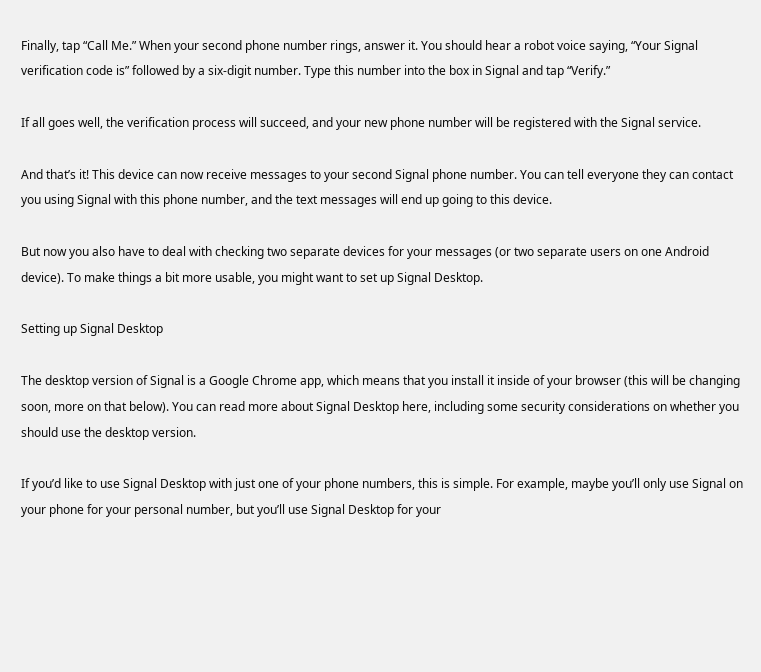Finally, tap “Call Me.” When your second phone number rings, answer it. You should hear a robot voice saying, “Your Signal verification code is” followed by a six-digit number. Type this number into the box in Signal and tap “Verify.”

If all goes well, the verification process will succeed, and your new phone number will be registered with the Signal service.

And that’s it! This device can now receive messages to your second Signal phone number. You can tell everyone they can contact you using Signal with this phone number, and the text messages will end up going to this device.

But now you also have to deal with checking two separate devices for your messages (or two separate users on one Android device). To make things a bit more usable, you might want to set up Signal Desktop.

Setting up Signal Desktop

The desktop version of Signal is a Google Chrome app, which means that you install it inside of your browser (this will be changing soon, more on that below). You can read more about Signal Desktop here, including some security considerations on whether you should use the desktop version.

If you’d like to use Signal Desktop with just one of your phone numbers, this is simple. For example, maybe you’ll only use Signal on your phone for your personal number, but you’ll use Signal Desktop for your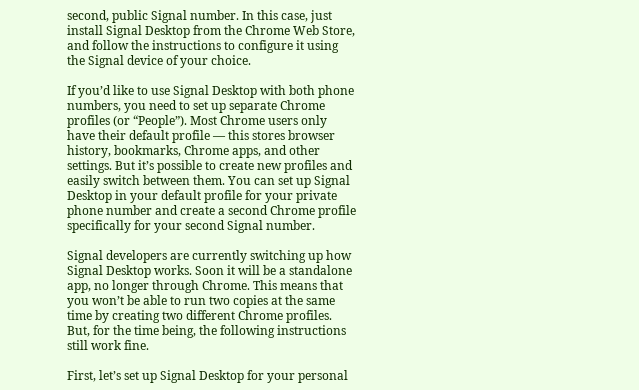second, public Signal number. In this case, just install Signal Desktop from the Chrome Web Store, and follow the instructions to configure it using the Signal device of your choice.

If you’d like to use Signal Desktop with both phone numbers, you need to set up separate Chrome profiles (or “People”). Most Chrome users only have their default profile — this stores browser history, bookmarks, Chrome apps, and other settings. But it’s possible to create new profiles and easily switch between them. You can set up Signal Desktop in your default profile for your private phone number and create a second Chrome profile specifically for your second Signal number.

Signal developers are currently switching up how Signal Desktop works. Soon it will be a standalone app, no longer through Chrome. This means that you won’t be able to run two copies at the same time by creating two different Chrome profiles. But, for the time being, the following instructions still work fine.

First, let’s set up Signal Desktop for your personal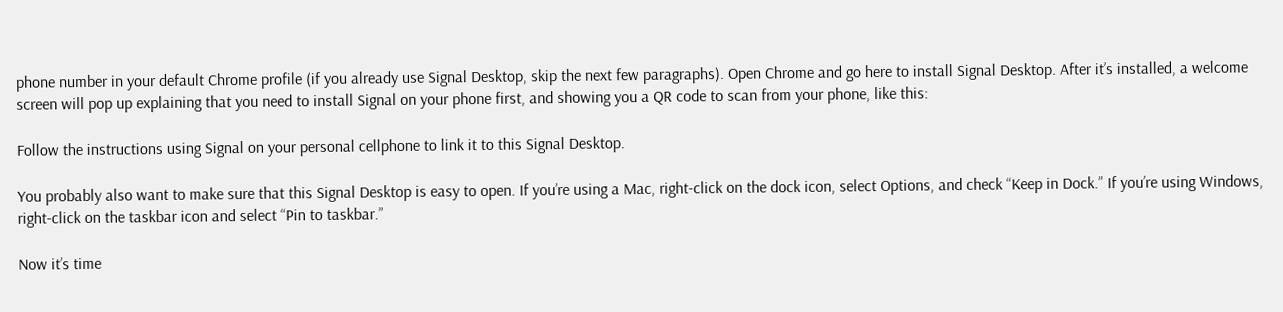phone number in your default Chrome profile (if you already use Signal Desktop, skip the next few paragraphs). Open Chrome and go here to install Signal Desktop. After it’s installed, a welcome screen will pop up explaining that you need to install Signal on your phone first, and showing you a QR code to scan from your phone, like this:

Follow the instructions using Signal on your personal cellphone to link it to this Signal Desktop.

You probably also want to make sure that this Signal Desktop is easy to open. If you’re using a Mac, right-click on the dock icon, select Options, and check “Keep in Dock.” If you’re using Windows, right-click on the taskbar icon and select “Pin to taskbar.”

Now it’s time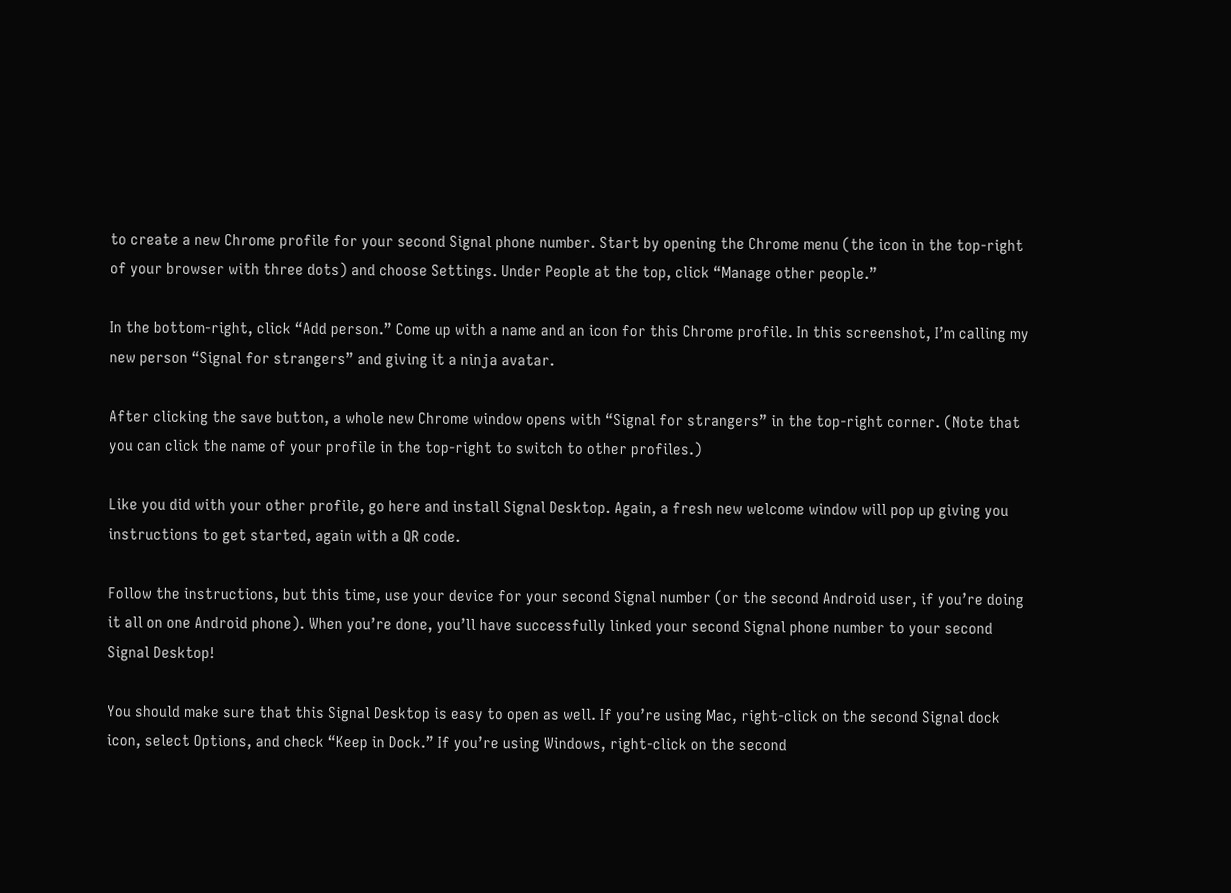to create a new Chrome profile for your second Signal phone number. Start by opening the Chrome menu (the icon in the top-right of your browser with three dots) and choose Settings. Under People at the top, click “Manage other people.”

In the bottom-right, click “Add person.” Come up with a name and an icon for this Chrome profile. In this screenshot, I’m calling my new person “Signal for strangers” and giving it a ninja avatar.

After clicking the save button, a whole new Chrome window opens with “Signal for strangers” in the top-right corner. (Note that you can click the name of your profile in the top-right to switch to other profiles.)

Like you did with your other profile, go here and install Signal Desktop. Again, a fresh new welcome window will pop up giving you instructions to get started, again with a QR code.

Follow the instructions, but this time, use your device for your second Signal number (or the second Android user, if you’re doing it all on one Android phone). When you’re done, you’ll have successfully linked your second Signal phone number to your second Signal Desktop!

You should make sure that this Signal Desktop is easy to open as well. If you’re using Mac, right-click on the second Signal dock icon, select Options, and check “Keep in Dock.” If you’re using Windows, right-click on the second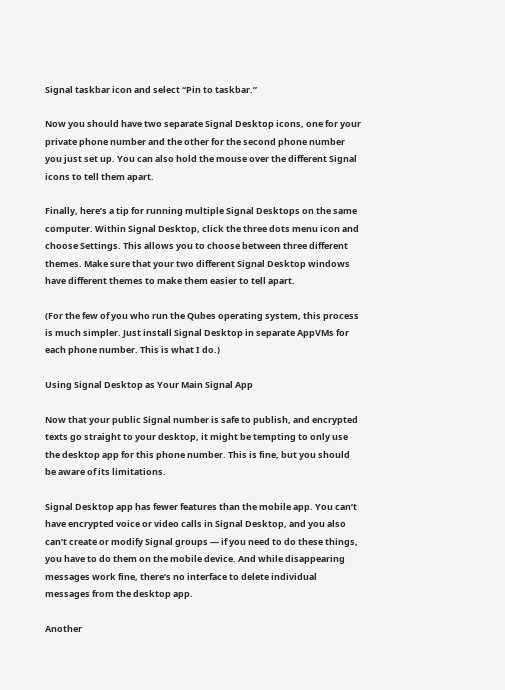Signal taskbar icon and select “Pin to taskbar.”

Now you should have two separate Signal Desktop icons, one for your private phone number and the other for the second phone number you just set up. You can also hold the mouse over the different Signal icons to tell them apart.

Finally, here’s a tip for running multiple Signal Desktops on the same computer. Within Signal Desktop, click the three dots menu icon and choose Settings. This allows you to choose between three different themes. Make sure that your two different Signal Desktop windows have different themes to make them easier to tell apart.

(For the few of you who run the Qubes operating system, this process is much simpler. Just install Signal Desktop in separate AppVMs for each phone number. This is what I do.)

Using Signal Desktop as Your Main Signal App

Now that your public Signal number is safe to publish, and encrypted texts go straight to your desktop, it might be tempting to only use the desktop app for this phone number. This is fine, but you should be aware of its limitations.

Signal Desktop app has fewer features than the mobile app. You can’t have encrypted voice or video calls in Signal Desktop, and you also can’t create or modify Signal groups — if you need to do these things, you have to do them on the mobile device. And while disappearing messages work fine, there’s no interface to delete individual messages from the desktop app.

Another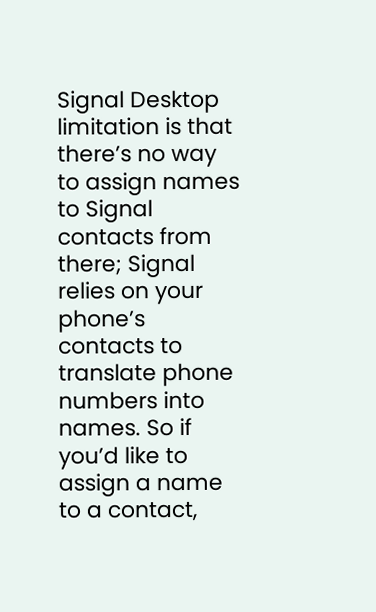Signal Desktop limitation is that there’s no way to assign names to Signal contacts from there; Signal relies on your phone’s contacts to translate phone numbers into names. So if you’d like to assign a name to a contact,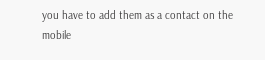you have to add them as a contact on the mobile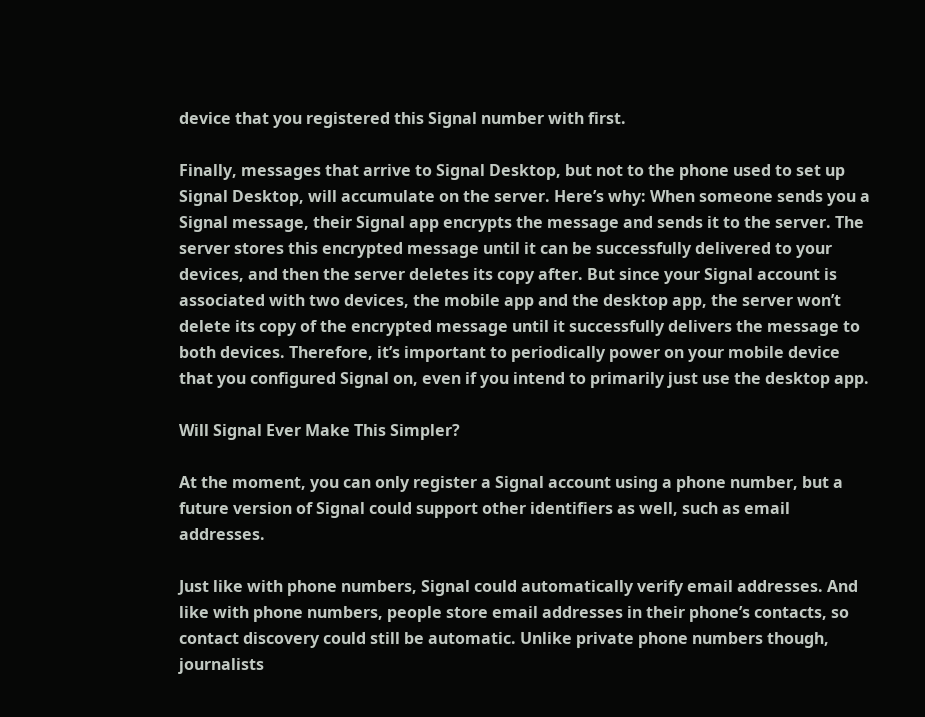device that you registered this Signal number with first.

Finally, messages that arrive to Signal Desktop, but not to the phone used to set up Signal Desktop, will accumulate on the server. Here’s why: When someone sends you a Signal message, their Signal app encrypts the message and sends it to the server. The server stores this encrypted message until it can be successfully delivered to your devices, and then the server deletes its copy after. But since your Signal account is associated with two devices, the mobile app and the desktop app, the server won’t delete its copy of the encrypted message until it successfully delivers the message to both devices. Therefore, it’s important to periodically power on your mobile device that you configured Signal on, even if you intend to primarily just use the desktop app.

Will Signal Ever Make This Simpler?

At the moment, you can only register a Signal account using a phone number, but a future version of Signal could support other identifiers as well, such as email addresses.

Just like with phone numbers, Signal could automatically verify email addresses. And like with phone numbers, people store email addresses in their phone’s contacts, so contact discovery could still be automatic. Unlike private phone numbers though, journalists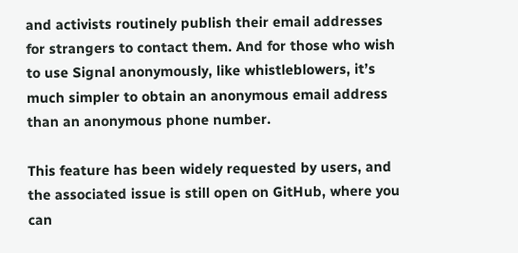and activists routinely publish their email addresses for strangers to contact them. And for those who wish to use Signal anonymously, like whistleblowers, it’s much simpler to obtain an anonymous email address than an anonymous phone number.

This feature has been widely requested by users, and the associated issue is still open on GitHub, where you can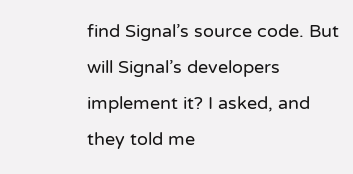find Signal’s source code. But will Signal’s developers implement it? I asked, and they told me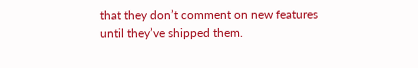that they don’t comment on new features until they’ve shipped them.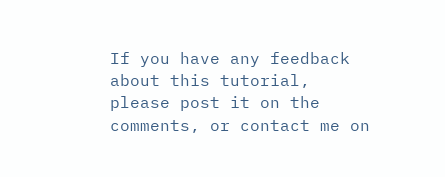If you have any feedback about this tutorial, please post it on the comments, or contact me on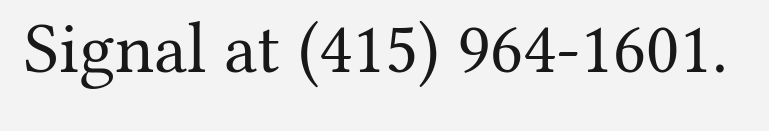Signal at (415) 964-1601.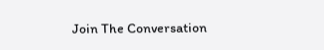Join The Conversation